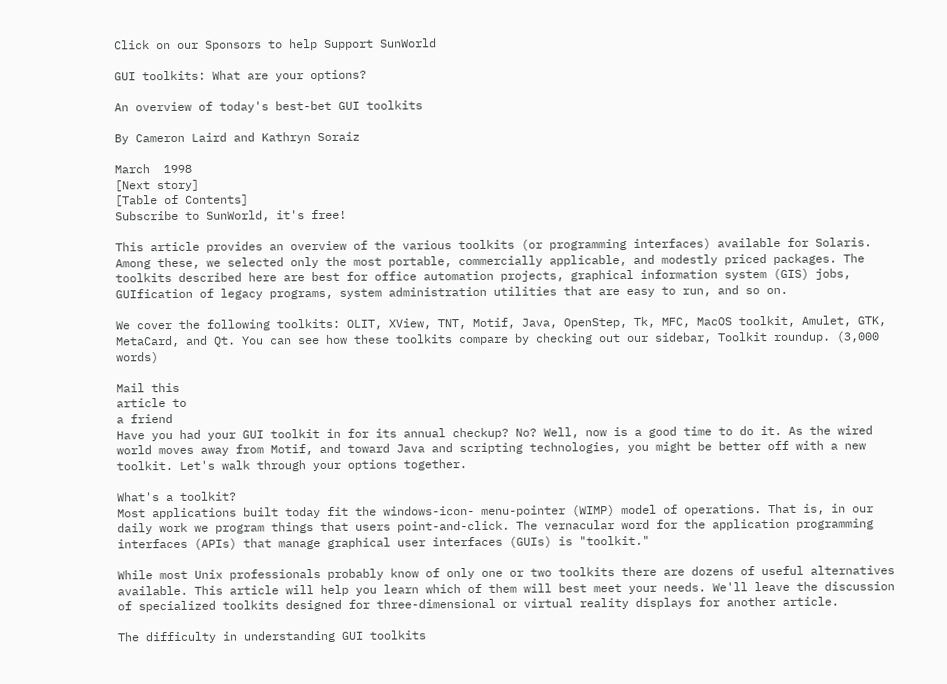Click on our Sponsors to help Support SunWorld

GUI toolkits: What are your options?

An overview of today's best-bet GUI toolkits

By Cameron Laird and Kathryn Soraiz

March  1998
[Next story]
[Table of Contents]
Subscribe to SunWorld, it's free!

This article provides an overview of the various toolkits (or programming interfaces) available for Solaris. Among these, we selected only the most portable, commercially applicable, and modestly priced packages. The toolkits described here are best for office automation projects, graphical information system (GIS) jobs, GUIfication of legacy programs, system administration utilities that are easy to run, and so on.

We cover the following toolkits: OLIT, XView, TNT, Motif, Java, OpenStep, Tk, MFC, MacOS toolkit, Amulet, GTK, MetaCard, and Qt. You can see how these toolkits compare by checking out our sidebar, Toolkit roundup. (3,000 words)

Mail this
article to
a friend
Have you had your GUI toolkit in for its annual checkup? No? Well, now is a good time to do it. As the wired world moves away from Motif, and toward Java and scripting technologies, you might be better off with a new toolkit. Let's walk through your options together.

What's a toolkit?
Most applications built today fit the windows-icon- menu-pointer (WIMP) model of operations. That is, in our daily work we program things that users point-and-click. The vernacular word for the application programming interfaces (APIs) that manage graphical user interfaces (GUIs) is "toolkit."

While most Unix professionals probably know of only one or two toolkits there are dozens of useful alternatives available. This article will help you learn which of them will best meet your needs. We'll leave the discussion of specialized toolkits designed for three-dimensional or virtual reality displays for another article.

The difficulty in understanding GUI toolkits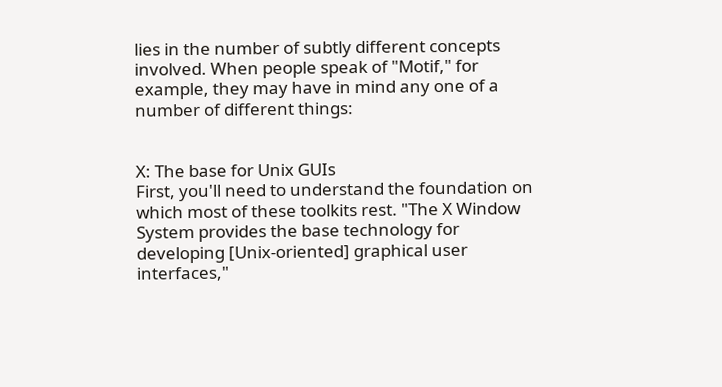lies in the number of subtly different concepts involved. When people speak of "Motif," for example, they may have in mind any one of a number of different things:


X: The base for Unix GUIs
First, you'll need to understand the foundation on which most of these toolkits rest. "The X Window System provides the base technology for developing [Unix-oriented] graphical user interfaces,"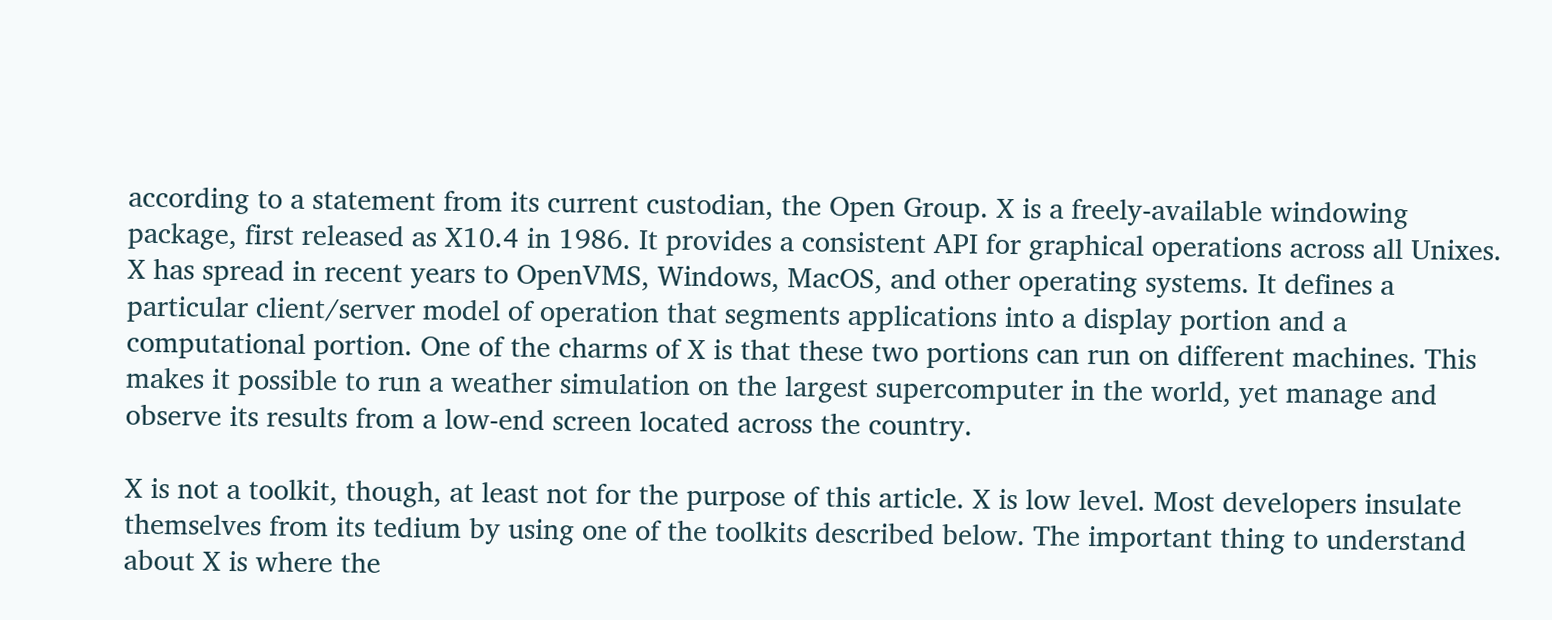according to a statement from its current custodian, the Open Group. X is a freely-available windowing package, first released as X10.4 in 1986. It provides a consistent API for graphical operations across all Unixes. X has spread in recent years to OpenVMS, Windows, MacOS, and other operating systems. It defines a particular client/server model of operation that segments applications into a display portion and a computational portion. One of the charms of X is that these two portions can run on different machines. This makes it possible to run a weather simulation on the largest supercomputer in the world, yet manage and observe its results from a low-end screen located across the country.

X is not a toolkit, though, at least not for the purpose of this article. X is low level. Most developers insulate themselves from its tedium by using one of the toolkits described below. The important thing to understand about X is where the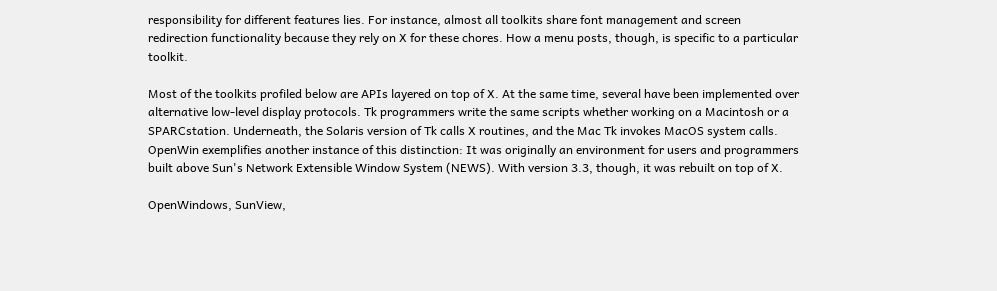responsibility for different features lies. For instance, almost all toolkits share font management and screen redirection functionality because they rely on X for these chores. How a menu posts, though, is specific to a particular toolkit.

Most of the toolkits profiled below are APIs layered on top of X. At the same time, several have been implemented over alternative low-level display protocols. Tk programmers write the same scripts whether working on a Macintosh or a SPARCstation. Underneath, the Solaris version of Tk calls X routines, and the Mac Tk invokes MacOS system calls. OpenWin exemplifies another instance of this distinction: It was originally an environment for users and programmers built above Sun's Network Extensible Window System (NEWS). With version 3.3, though, it was rebuilt on top of X.

OpenWindows, SunView,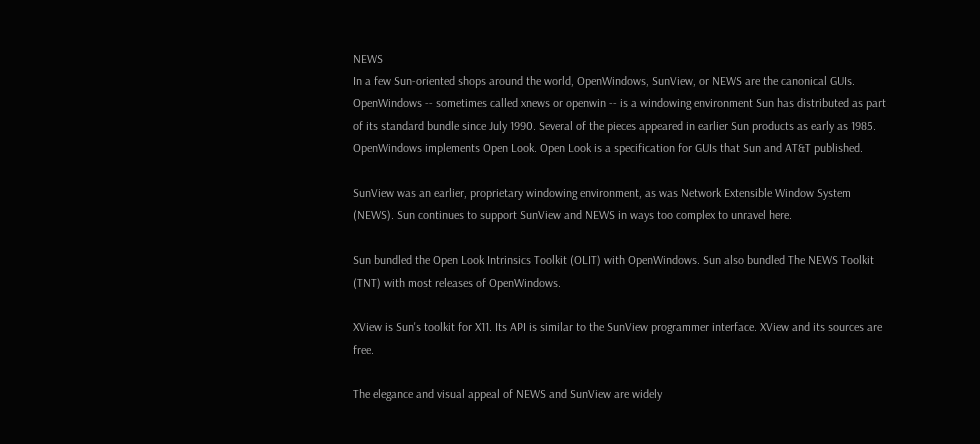NEWS
In a few Sun-oriented shops around the world, OpenWindows, SunView, or NEWS are the canonical GUIs. OpenWindows -- sometimes called xnews or openwin -- is a windowing environment Sun has distributed as part of its standard bundle since July 1990. Several of the pieces appeared in earlier Sun products as early as 1985. OpenWindows implements Open Look. Open Look is a specification for GUIs that Sun and AT&T published.

SunView was an earlier, proprietary windowing environment, as was Network Extensible Window System (NEWS). Sun continues to support SunView and NEWS in ways too complex to unravel here.

Sun bundled the Open Look Intrinsics Toolkit (OLIT) with OpenWindows. Sun also bundled The NEWS Toolkit (TNT) with most releases of OpenWindows.

XView is Sun's toolkit for X11. Its API is similar to the SunView programmer interface. XView and its sources are free.

The elegance and visual appeal of NEWS and SunView are widely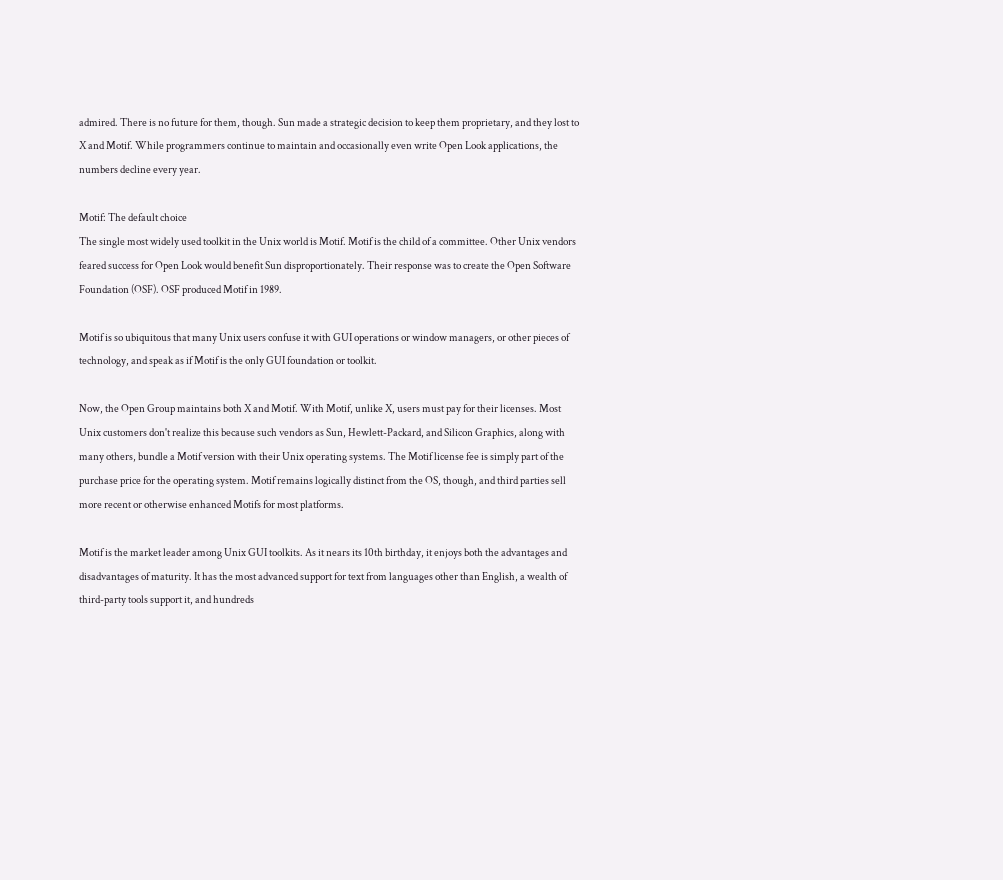admired. There is no future for them, though. Sun made a strategic decision to keep them proprietary, and they lost to X and Motif. While programmers continue to maintain and occasionally even write Open Look applications, the numbers decline every year.

Motif: The default choice
The single most widely used toolkit in the Unix world is Motif. Motif is the child of a committee. Other Unix vendors feared success for Open Look would benefit Sun disproportionately. Their response was to create the Open Software Foundation (OSF). OSF produced Motif in 1989.

Motif is so ubiquitous that many Unix users confuse it with GUI operations or window managers, or other pieces of technology, and speak as if Motif is the only GUI foundation or toolkit.

Now, the Open Group maintains both X and Motif. With Motif, unlike X, users must pay for their licenses. Most Unix customers don't realize this because such vendors as Sun, Hewlett-Packard, and Silicon Graphics, along with many others, bundle a Motif version with their Unix operating systems. The Motif license fee is simply part of the purchase price for the operating system. Motif remains logically distinct from the OS, though, and third parties sell more recent or otherwise enhanced Motifs for most platforms.

Motif is the market leader among Unix GUI toolkits. As it nears its 10th birthday, it enjoys both the advantages and disadvantages of maturity. It has the most advanced support for text from languages other than English, a wealth of third-party tools support it, and hundreds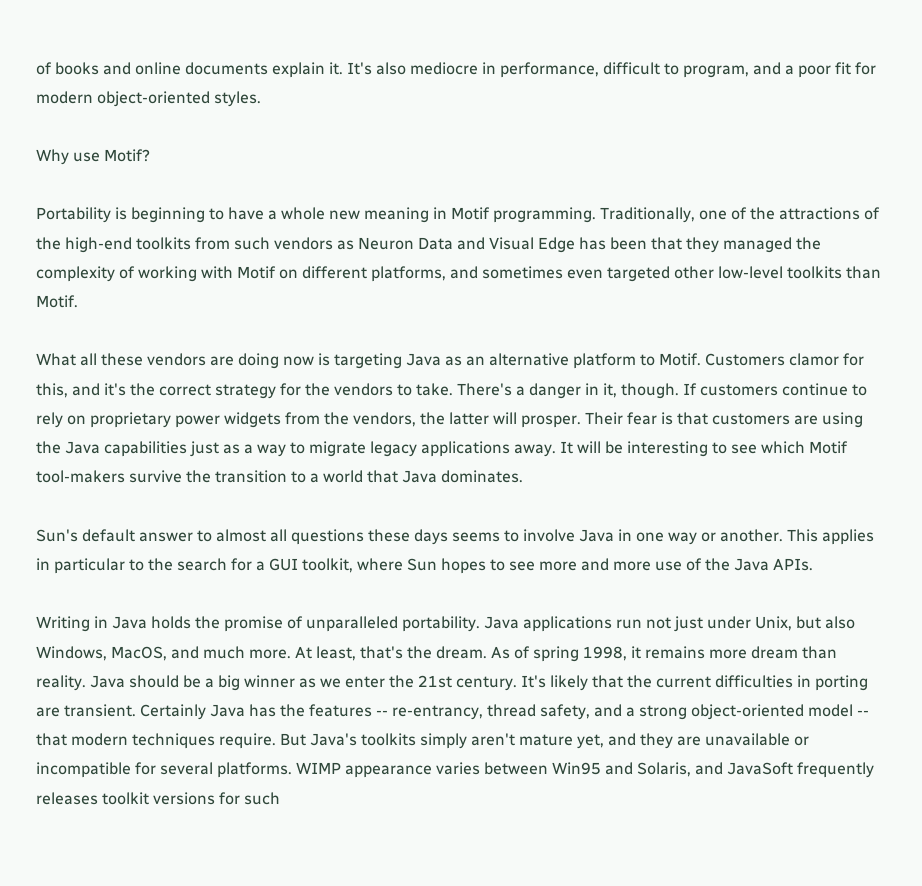of books and online documents explain it. It's also mediocre in performance, difficult to program, and a poor fit for modern object-oriented styles.

Why use Motif?

Portability is beginning to have a whole new meaning in Motif programming. Traditionally, one of the attractions of the high-end toolkits from such vendors as Neuron Data and Visual Edge has been that they managed the complexity of working with Motif on different platforms, and sometimes even targeted other low-level toolkits than Motif.

What all these vendors are doing now is targeting Java as an alternative platform to Motif. Customers clamor for this, and it's the correct strategy for the vendors to take. There's a danger in it, though. If customers continue to rely on proprietary power widgets from the vendors, the latter will prosper. Their fear is that customers are using the Java capabilities just as a way to migrate legacy applications away. It will be interesting to see which Motif tool-makers survive the transition to a world that Java dominates.

Sun's default answer to almost all questions these days seems to involve Java in one way or another. This applies in particular to the search for a GUI toolkit, where Sun hopes to see more and more use of the Java APIs.

Writing in Java holds the promise of unparalleled portability. Java applications run not just under Unix, but also Windows, MacOS, and much more. At least, that's the dream. As of spring 1998, it remains more dream than reality. Java should be a big winner as we enter the 21st century. It's likely that the current difficulties in porting are transient. Certainly Java has the features -- re-entrancy, thread safety, and a strong object-oriented model -- that modern techniques require. But Java's toolkits simply aren't mature yet, and they are unavailable or incompatible for several platforms. WIMP appearance varies between Win95 and Solaris, and JavaSoft frequently releases toolkit versions for such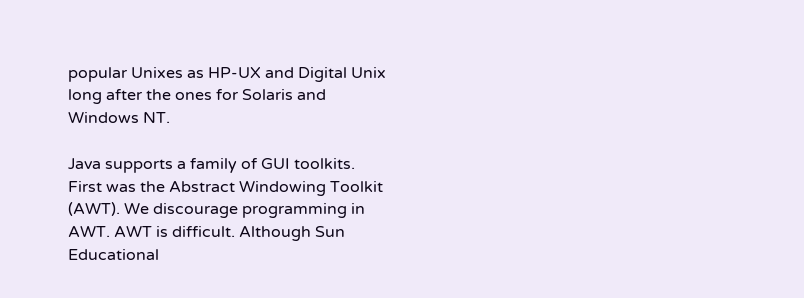popular Unixes as HP-UX and Digital Unix long after the ones for Solaris and Windows NT.

Java supports a family of GUI toolkits. First was the Abstract Windowing Toolkit (AWT). We discourage programming in AWT. AWT is difficult. Although Sun Educational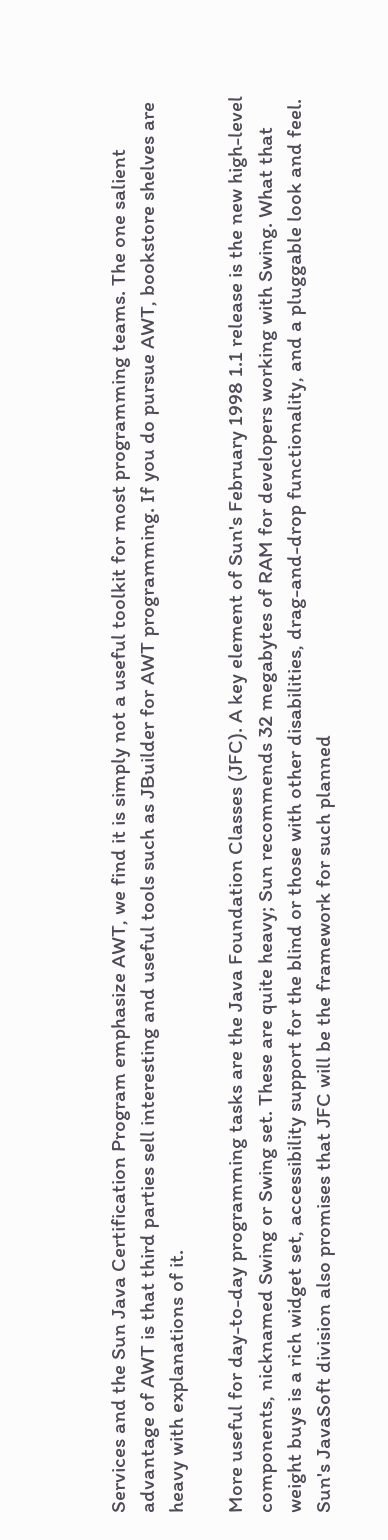Services and the Sun Java Certification Program emphasize AWT, we find it is simply not a useful toolkit for most programming teams. The one salient advantage of AWT is that third parties sell interesting and useful tools such as JBuilder for AWT programming. If you do pursue AWT, bookstore shelves are heavy with explanations of it.

More useful for day-to-day programming tasks are the Java Foundation Classes (JFC). A key element of Sun's February 1998 1.1 release is the new high-level components, nicknamed Swing or Swing set. These are quite heavy; Sun recommends 32 megabytes of RAM for developers working with Swing. What that weight buys is a rich widget set, accessibility support for the blind or those with other disabilities, drag-and-drop functionality, and a pluggable look and feel. Sun's JavaSoft division also promises that JFC will be the framework for such planned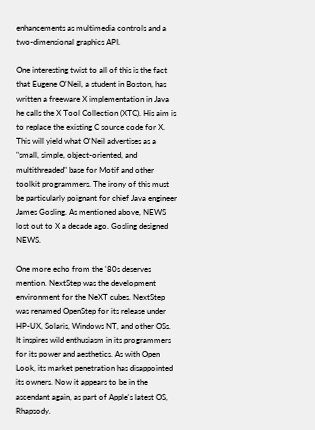enhancements as multimedia controls and a two-dimensional graphics API.

One interesting twist to all of this is the fact that Eugene O'Neil, a student in Boston, has written a freeware X implementation in Java he calls the X Tool Collection (XTC). His aim is to replace the existing C source code for X. This will yield what O'Neil advertises as a "small, simple, object-oriented, and multithreaded" base for Motif and other toolkit programmers. The irony of this must be particularly poignant for chief Java engineer James Gosling. As mentioned above, NEWS lost out to X a decade ago. Gosling designed NEWS.

One more echo from the '80s deserves mention. NextStep was the development environment for the NeXT cubes. NextStep was renamed OpenStep for its release under HP-UX, Solaris, Windows NT, and other OSs. It inspires wild enthusiasm in its programmers for its power and aesthetics. As with Open Look, its market penetration has disappointed its owners. Now it appears to be in the ascendant again, as part of Apple's latest OS, Rhapsody.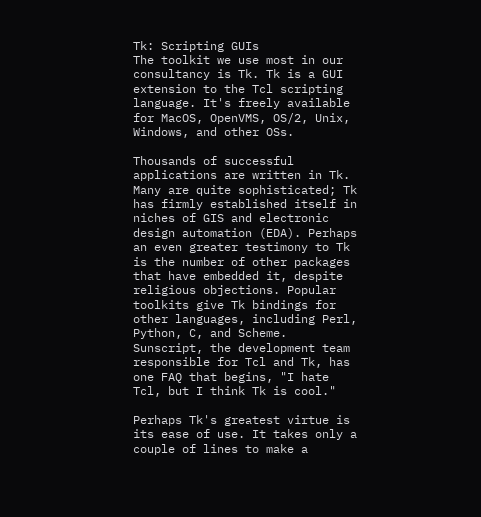Tk: Scripting GUIs
The toolkit we use most in our consultancy is Tk. Tk is a GUI extension to the Tcl scripting language. It's freely available for MacOS, OpenVMS, OS/2, Unix, Windows, and other OSs.

Thousands of successful applications are written in Tk. Many are quite sophisticated; Tk has firmly established itself in niches of GIS and electronic design automation (EDA). Perhaps an even greater testimony to Tk is the number of other packages that have embedded it, despite religious objections. Popular toolkits give Tk bindings for other languages, including Perl, Python, C, and Scheme. Sunscript, the development team responsible for Tcl and Tk, has one FAQ that begins, "I hate Tcl, but I think Tk is cool."

Perhaps Tk's greatest virtue is its ease of use. It takes only a couple of lines to make a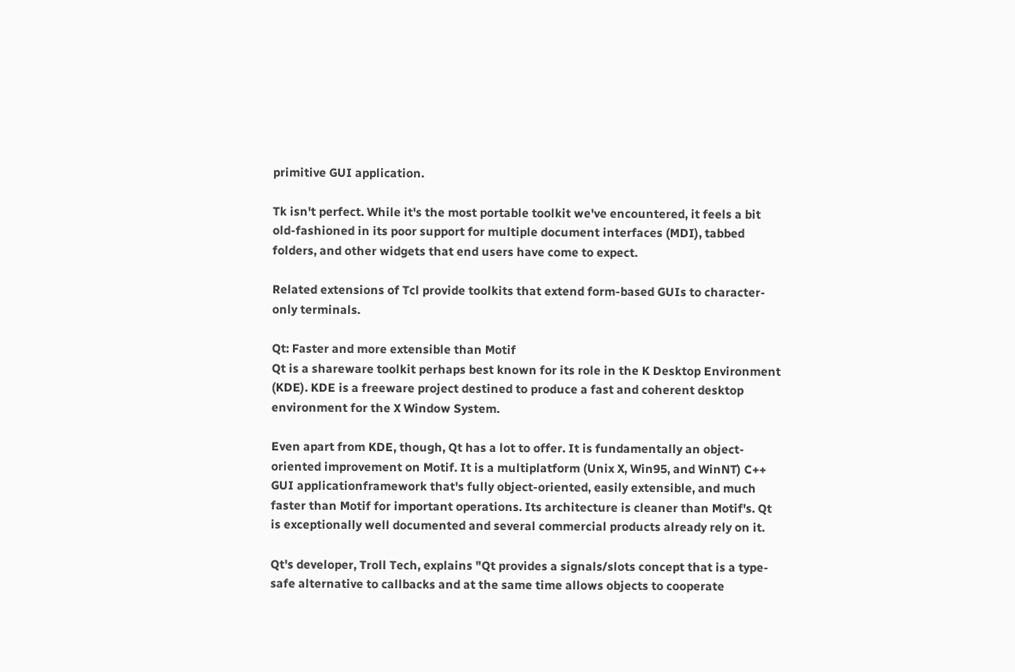primitive GUI application.

Tk isn't perfect. While it's the most portable toolkit we've encountered, it feels a bit old-fashioned in its poor support for multiple document interfaces (MDI), tabbed folders, and other widgets that end users have come to expect.

Related extensions of Tcl provide toolkits that extend form-based GUIs to character-only terminals.

Qt: Faster and more extensible than Motif
Qt is a shareware toolkit perhaps best known for its role in the K Desktop Environment (KDE). KDE is a freeware project destined to produce a fast and coherent desktop environment for the X Window System.

Even apart from KDE, though, Qt has a lot to offer. It is fundamentally an object-oriented improvement on Motif. It is a multiplatform (Unix X, Win95, and WinNT) C++ GUI applicationframework that's fully object-oriented, easily extensible, and much faster than Motif for important operations. Its architecture is cleaner than Motif's. Qt is exceptionally well documented and several commercial products already rely on it.

Qt's developer, Troll Tech, explains "Qt provides a signals/slots concept that is a type-safe alternative to callbacks and at the same time allows objects to cooperate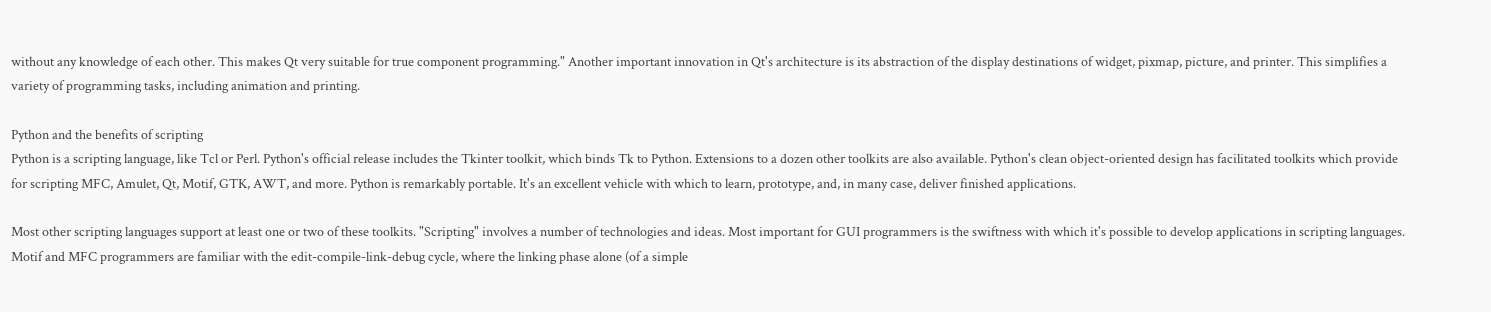without any knowledge of each other. This makes Qt very suitable for true component programming." Another important innovation in Qt's architecture is its abstraction of the display destinations of widget, pixmap, picture, and printer. This simplifies a variety of programming tasks, including animation and printing.

Python and the benefits of scripting
Python is a scripting language, like Tcl or Perl. Python's official release includes the Tkinter toolkit, which binds Tk to Python. Extensions to a dozen other toolkits are also available. Python's clean object-oriented design has facilitated toolkits which provide for scripting MFC, Amulet, Qt, Motif, GTK, AWT, and more. Python is remarkably portable. It's an excellent vehicle with which to learn, prototype, and, in many case, deliver finished applications.

Most other scripting languages support at least one or two of these toolkits. "Scripting" involves a number of technologies and ideas. Most important for GUI programmers is the swiftness with which it's possible to develop applications in scripting languages. Motif and MFC programmers are familiar with the edit-compile-link-debug cycle, where the linking phase alone (of a simple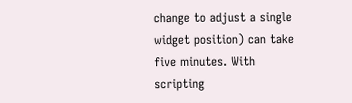change to adjust a single widget position) can take five minutes. With scripting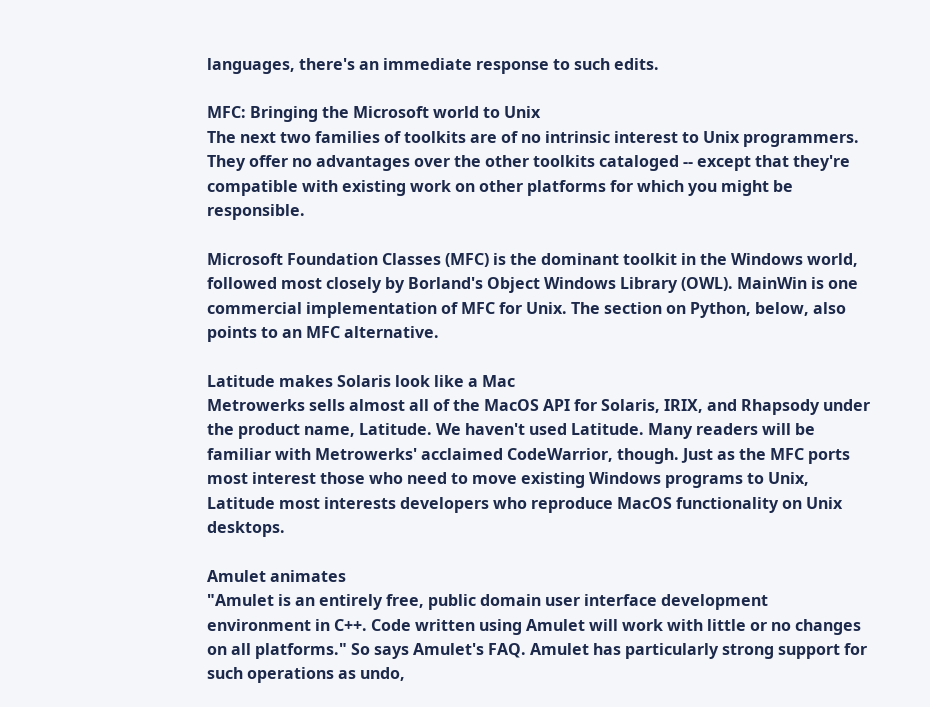languages, there's an immediate response to such edits.

MFC: Bringing the Microsoft world to Unix
The next two families of toolkits are of no intrinsic interest to Unix programmers. They offer no advantages over the other toolkits cataloged -- except that they're compatible with existing work on other platforms for which you might be responsible.

Microsoft Foundation Classes (MFC) is the dominant toolkit in the Windows world, followed most closely by Borland's Object Windows Library (OWL). MainWin is one commercial implementation of MFC for Unix. The section on Python, below, also points to an MFC alternative.

Latitude makes Solaris look like a Mac
Metrowerks sells almost all of the MacOS API for Solaris, IRIX, and Rhapsody under the product name, Latitude. We haven't used Latitude. Many readers will be familiar with Metrowerks' acclaimed CodeWarrior, though. Just as the MFC ports most interest those who need to move existing Windows programs to Unix, Latitude most interests developers who reproduce MacOS functionality on Unix desktops.

Amulet animates
"Amulet is an entirely free, public domain user interface development environment in C++. Code written using Amulet will work with little or no changes on all platforms." So says Amulet's FAQ. Amulet has particularly strong support for such operations as undo,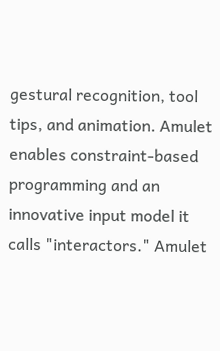gestural recognition, tool tips, and animation. Amulet enables constraint-based programming and an innovative input model it calls "interactors." Amulet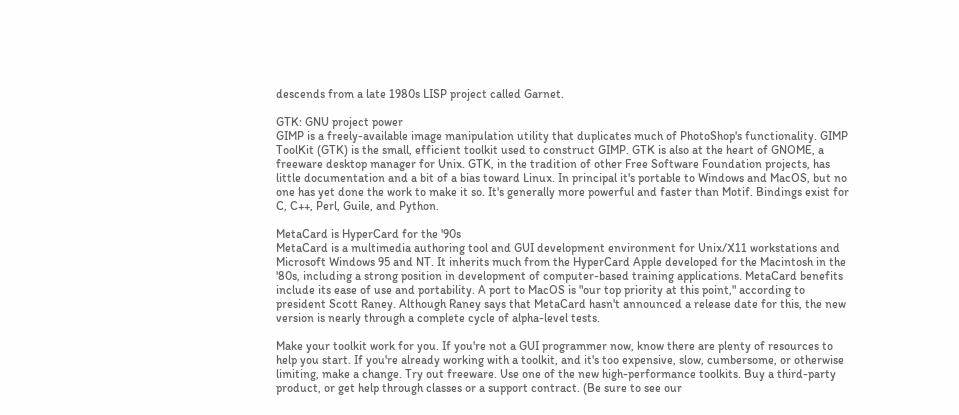descends from a late 1980s LISP project called Garnet.

GTK: GNU project power
GIMP is a freely-available image manipulation utility that duplicates much of PhotoShop's functionality. GIMP ToolKit (GTK) is the small, efficient toolkit used to construct GIMP. GTK is also at the heart of GNOME, a freeware desktop manager for Unix. GTK, in the tradition of other Free Software Foundation projects, has little documentation and a bit of a bias toward Linux. In principal it's portable to Windows and MacOS, but no one has yet done the work to make it so. It's generally more powerful and faster than Motif. Bindings exist for C, C++, Perl, Guile, and Python.

MetaCard is HyperCard for the '90s
MetaCard is a multimedia authoring tool and GUI development environment for Unix/X11 workstations and Microsoft Windows 95 and NT. It inherits much from the HyperCard Apple developed for the Macintosh in the '80s, including a strong position in development of computer-based training applications. MetaCard benefits include its ease of use and portability. A port to MacOS is "our top priority at this point," according to president Scott Raney. Although Raney says that MetaCard hasn't announced a release date for this, the new version is nearly through a complete cycle of alpha-level tests.

Make your toolkit work for you. If you're not a GUI programmer now, know there are plenty of resources to help you start. If you're already working with a toolkit, and it's too expensive, slow, cumbersome, or otherwise limiting, make a change. Try out freeware. Use one of the new high-performance toolkits. Buy a third-party product, or get help through classes or a support contract. (Be sure to see our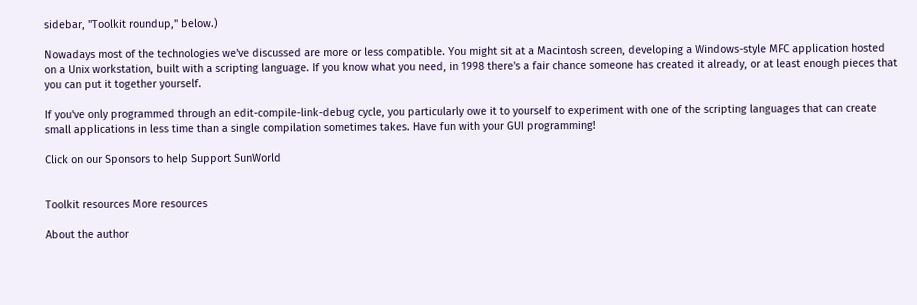sidebar, "Toolkit roundup," below.)

Nowadays most of the technologies we've discussed are more or less compatible. You might sit at a Macintosh screen, developing a Windows-style MFC application hosted on a Unix workstation, built with a scripting language. If you know what you need, in 1998 there's a fair chance someone has created it already, or at least enough pieces that you can put it together yourself.

If you've only programmed through an edit-compile-link-debug cycle, you particularly owe it to yourself to experiment with one of the scripting languages that can create small applications in less time than a single compilation sometimes takes. Have fun with your GUI programming!

Click on our Sponsors to help Support SunWorld


Toolkit resources More resources

About the author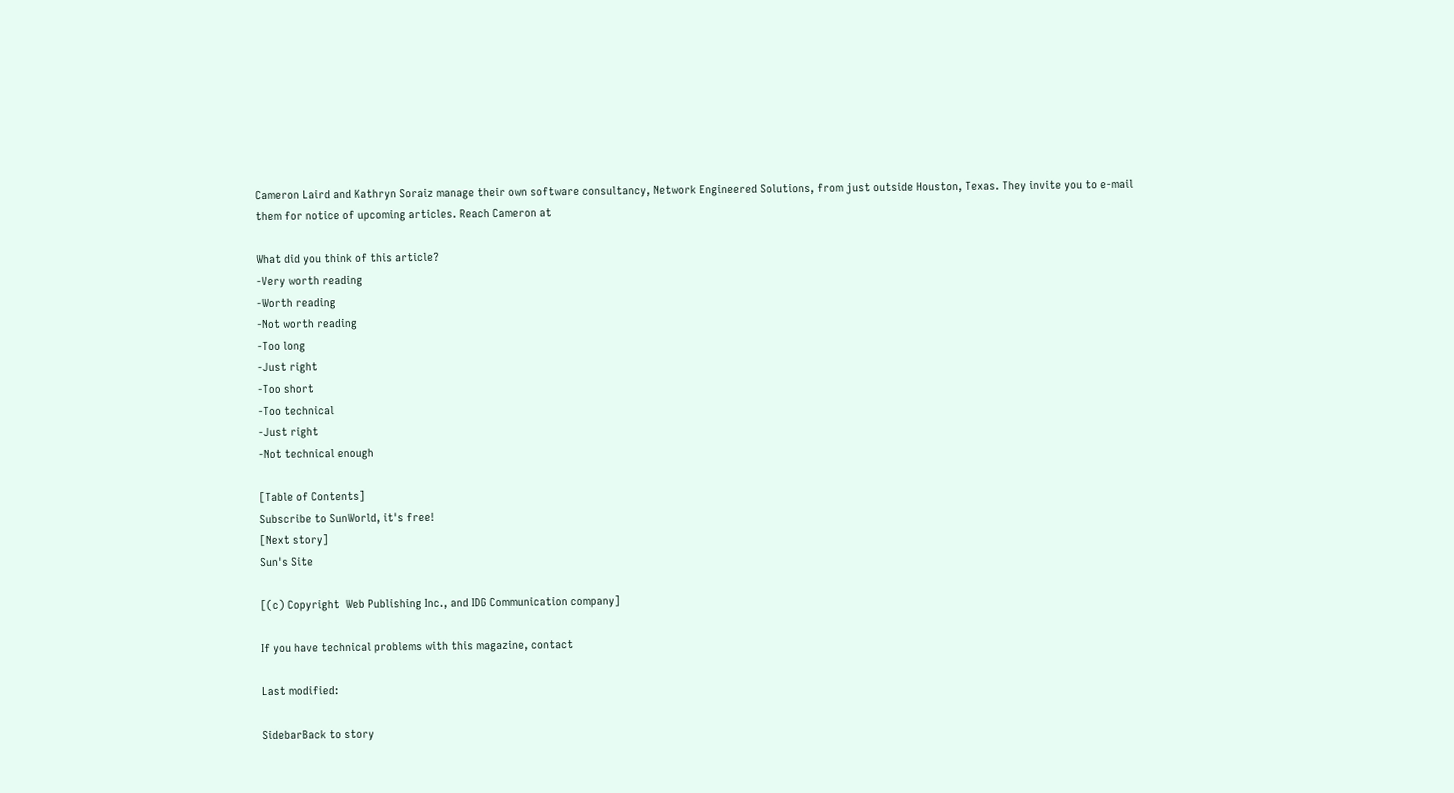Cameron Laird and Kathryn Soraiz manage their own software consultancy, Network Engineered Solutions, from just outside Houston, Texas. They invite you to e-mail them for notice of upcoming articles. Reach Cameron at

What did you think of this article?
-Very worth reading
-Worth reading
-Not worth reading
-Too long
-Just right
-Too short
-Too technical
-Just right
-Not technical enough

[Table of Contents]
Subscribe to SunWorld, it's free!
[Next story]
Sun's Site

[(c) Copyright  Web Publishing Inc., and IDG Communication company]

If you have technical problems with this magazine, contact

Last modified:

SidebarBack to story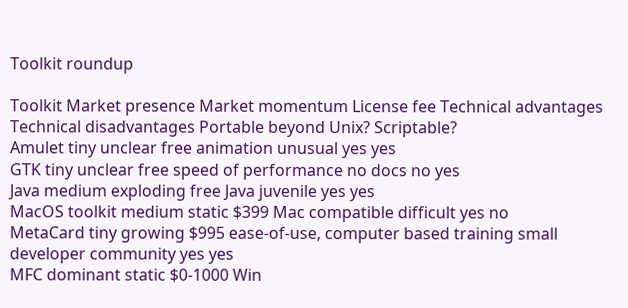Toolkit roundup

Toolkit Market presence Market momentum License fee Technical advantages Technical disadvantages Portable beyond Unix? Scriptable?
Amulet tiny unclear free animation unusual yes yes
GTK tiny unclear free speed of performance no docs no yes
Java medium exploding free Java juvenile yes yes
MacOS toolkit medium static $399 Mac compatible difficult yes no
MetaCard tiny growing $995 ease-of-use, computer based training small developer community yes yes
MFC dominant static $0-1000 Win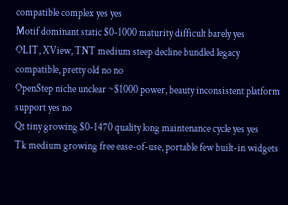compatible complex yes yes
Motif dominant static $0-1000 maturity difficult barely yes
OLIT, XView, TNT medium steep decline bundled legacy compatible, pretty old no no
OpenStep niche unclear ~$1000 power, beauty inconsistent platform support yes no
Qt tiny growing $0-1470 quality long maintenance cycle yes yes
Tk medium growing free ease-of-use, portable few built-in widgets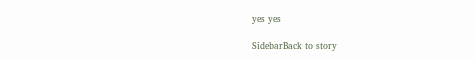yes yes

SidebarBack to story